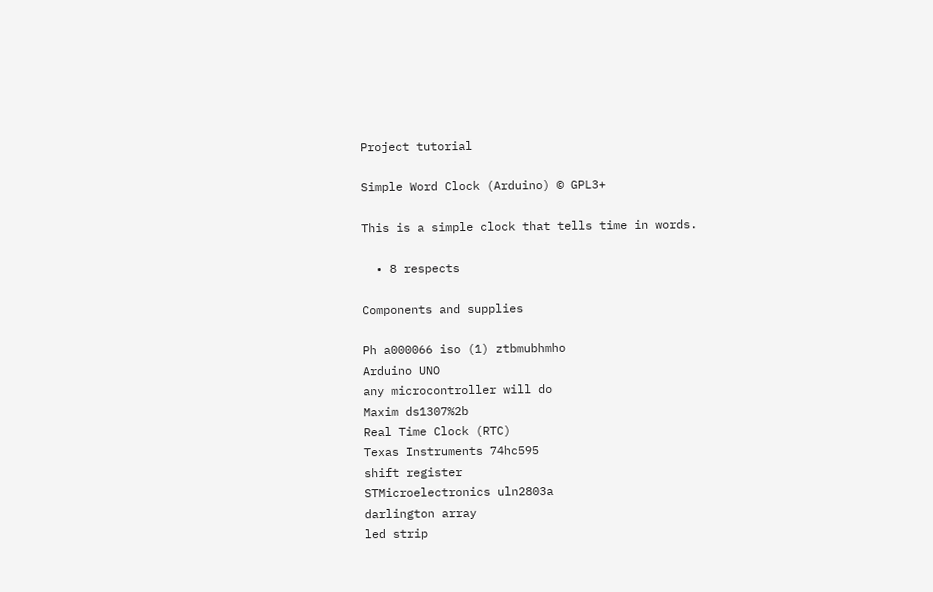Project tutorial

Simple Word Clock (Arduino) © GPL3+

This is a simple clock that tells time in words.

  • 8 respects

Components and supplies

Ph a000066 iso (1) ztbmubhmho
Arduino UNO
any microcontroller will do
Maxim ds1307%2b
Real Time Clock (RTC)
Texas Instruments 74hc595
shift register
STMicroelectronics uln2803a
darlington array
led strip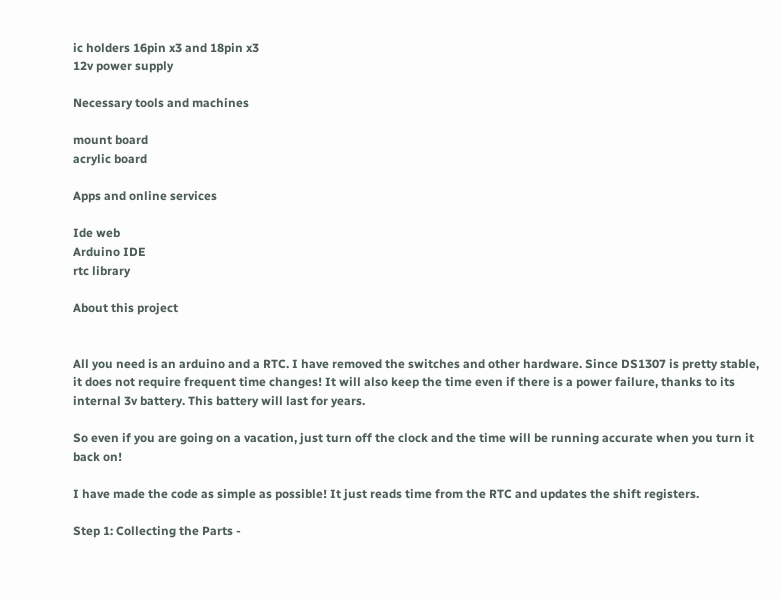ic holders 16pin x3 and 18pin x3
12v power supply

Necessary tools and machines

mount board
acrylic board

Apps and online services

Ide web
Arduino IDE
rtc library

About this project


All you need is an arduino and a RTC. I have removed the switches and other hardware. Since DS1307 is pretty stable, it does not require frequent time changes! It will also keep the time even if there is a power failure, thanks to its internal 3v battery. This battery will last for years.

So even if you are going on a vacation, just turn off the clock and the time will be running accurate when you turn it back on!

I have made the code as simple as possible! It just reads time from the RTC and updates the shift registers.

Step 1: Collecting the Parts -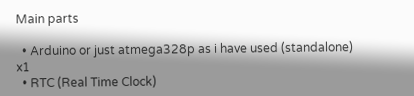Main parts

  • Arduino or just atmega328p as i have used (standalone) x1
  • RTC (Real Time Clock)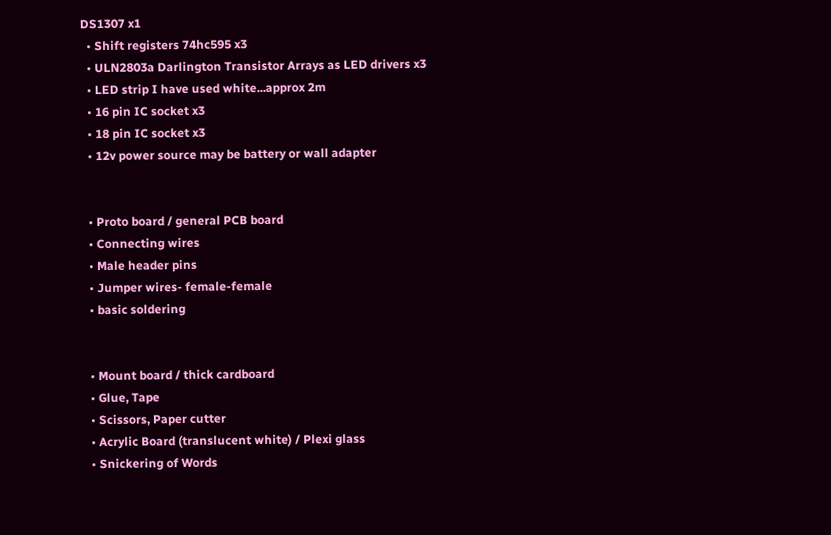DS1307 x1
  • Shift registers 74hc595 x3
  • ULN2803a Darlington Transistor Arrays as LED drivers x3
  • LED strip I have used white...approx 2m
  • 16 pin IC socket x3
  • 18 pin IC socket x3
  • 12v power source may be battery or wall adapter


  • Proto board / general PCB board
  • Connecting wires
  • Male header pins
  • Jumper wires- female-female
  • basic soldering


  • Mount board / thick cardboard
  • Glue, Tape
  • Scissors, Paper cutter
  • Acrylic Board (translucent white) / Plexi glass
  • Snickering of Words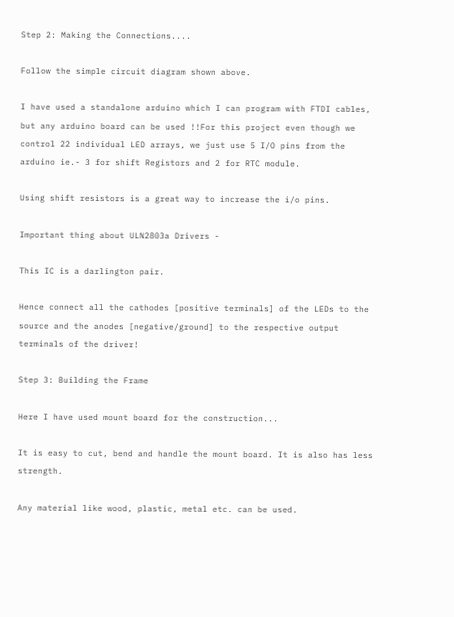Step 2: Making the Connections....

Follow the simple circuit diagram shown above.

I have used a standalone arduino which I can program with FTDI cables, but any arduino board can be used !!For this project even though we control 22 individual LED arrays, we just use 5 I/O pins from the arduino ie.- 3 for shift Registors and 2 for RTC module.

Using shift resistors is a great way to increase the i/o pins.

Important thing about ULN2803a Drivers -

This IC is a darlington pair.

Hence connect all the cathodes [positive terminals] of the LEDs to the source and the anodes [negative/ground] to the respective output terminals of the driver!

Step 3: Building the Frame

Here I have used mount board for the construction...

It is easy to cut, bend and handle the mount board. It is also has less strength.

Any material like wood, plastic, metal etc. can be used.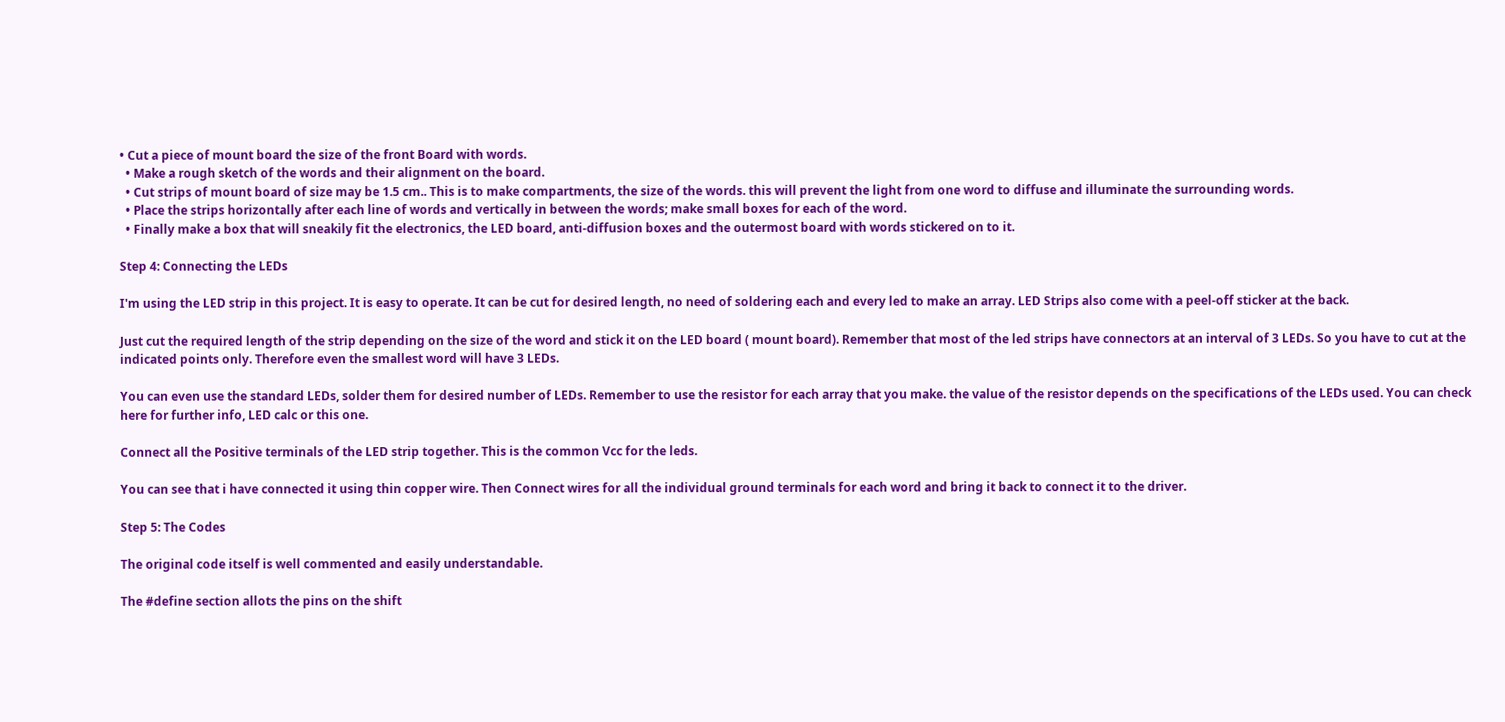• Cut a piece of mount board the size of the front Board with words.
  • Make a rough sketch of the words and their alignment on the board.
  • Cut strips of mount board of size may be 1.5 cm.. This is to make compartments, the size of the words. this will prevent the light from one word to diffuse and illuminate the surrounding words.
  • Place the strips horizontally after each line of words and vertically in between the words; make small boxes for each of the word.
  • Finally make a box that will sneakily fit the electronics, the LED board, anti-diffusion boxes and the outermost board with words stickered on to it.

Step 4: Connecting the LEDs

I'm using the LED strip in this project. It is easy to operate. It can be cut for desired length, no need of soldering each and every led to make an array. LED Strips also come with a peel-off sticker at the back.

Just cut the required length of the strip depending on the size of the word and stick it on the LED board ( mount board). Remember that most of the led strips have connectors at an interval of 3 LEDs. So you have to cut at the indicated points only. Therefore even the smallest word will have 3 LEDs.

You can even use the standard LEDs, solder them for desired number of LEDs. Remember to use the resistor for each array that you make. the value of the resistor depends on the specifications of the LEDs used. You can check here for further info, LED calc or this one.

Connect all the Positive terminals of the LED strip together. This is the common Vcc for the leds.

You can see that i have connected it using thin copper wire. Then Connect wires for all the individual ground terminals for each word and bring it back to connect it to the driver.

Step 5: The Codes

The original code itself is well commented and easily understandable.

The #define section allots the pins on the shift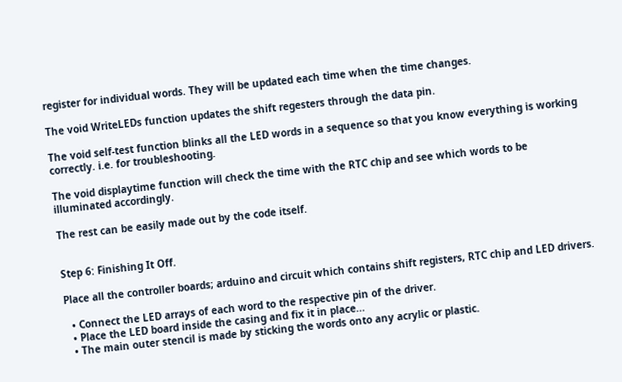register for individual words. They will be updated each time when the time changes.

The void WriteLEDs function updates the shift regesters through the data pin.

The void self-test function blinks all the LED words in a sequence so that you know everything is working correctly. i.e. for troubleshooting.

The void displaytime function will check the time with the RTC chip and see which words to be illuminated accordingly.

The rest can be easily made out by the code itself.


Step 6: Finishing It Off.

Place all the controller boards; arduino and circuit which contains shift registers, RTC chip and LED drivers.

  • Connect the LED arrays of each word to the respective pin of the driver.
  • Place the LED board inside the casing and fix it in place...
  • The main outer stencil is made by sticking the words onto any acrylic or plastic.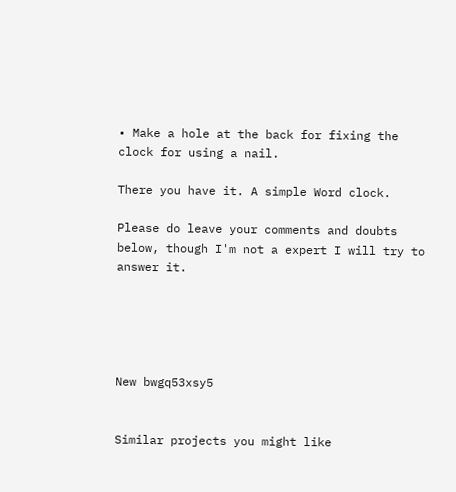• Make a hole at the back for fixing the clock for using a nail.

There you have it. A simple Word clock.

Please do leave your comments and doubts below, though I'm not a expert I will try to answer it.





New bwgq53xsy5


Similar projects you might like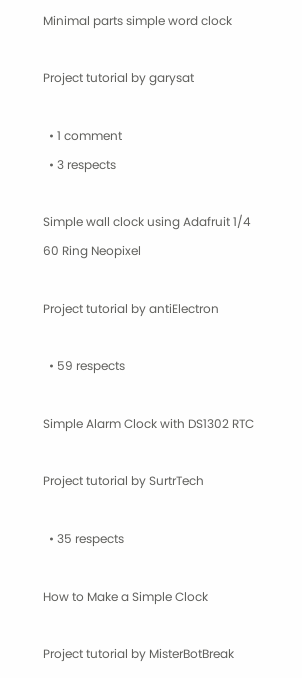Minimal parts simple word clock

Project tutorial by garysat

  • 1 comment
  • 3 respects

Simple wall clock using Adafruit 1/4 60 Ring Neopixel

Project tutorial by antiElectron

  • 59 respects

Simple Alarm Clock with DS1302 RTC

Project tutorial by SurtrTech

  • 35 respects

How to Make a Simple Clock

Project tutorial by MisterBotBreak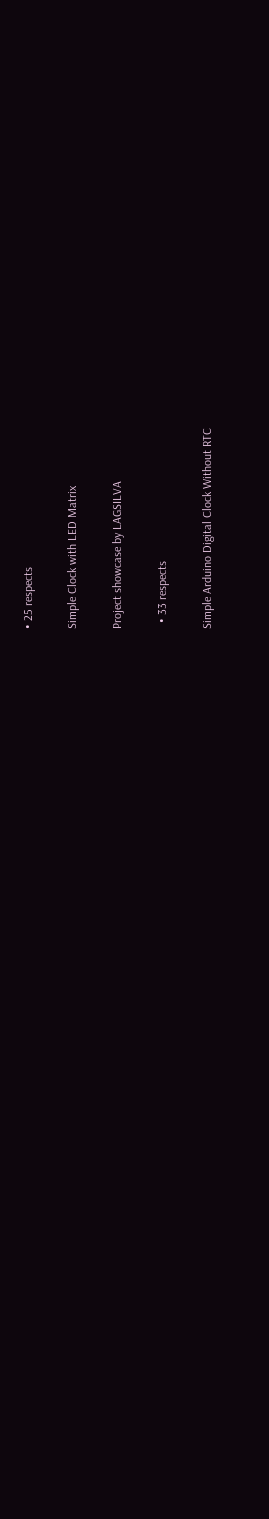• 25 respects

Simple Clock with LED Matrix

Project showcase by LAGSILVA

  • 33 respects

Simple Arduino Digital Clock Without RTC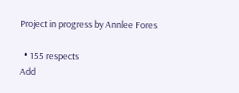Project in progress by Annlee Fores

  • 155 respects
Add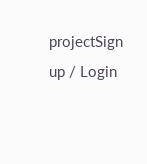projectSign up / Login